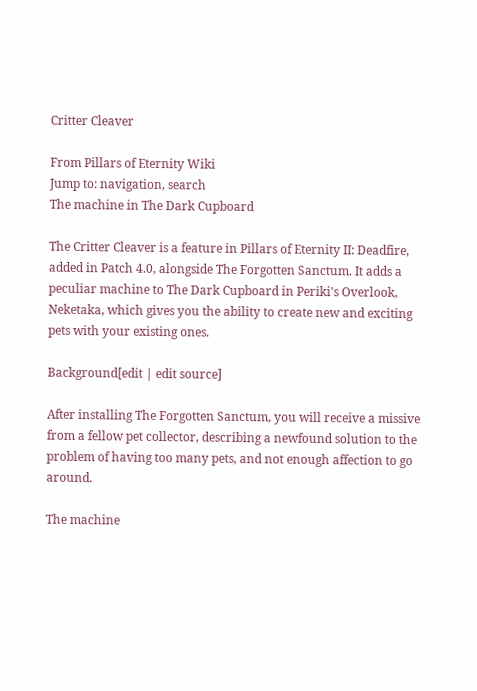Critter Cleaver

From Pillars of Eternity Wiki
Jump to: navigation, search
The machine in The Dark Cupboard

The Critter Cleaver is a feature in Pillars of Eternity II: Deadfire, added in Patch 4.0, alongside The Forgotten Sanctum. It adds a peculiar machine to The Dark Cupboard in Periki's Overlook, Neketaka, which gives you the ability to create new and exciting pets with your existing ones.

Background[edit | edit source]

After installing The Forgotten Sanctum, you will receive a missive from a fellow pet collector, describing a newfound solution to the problem of having too many pets, and not enough affection to go around.

The machine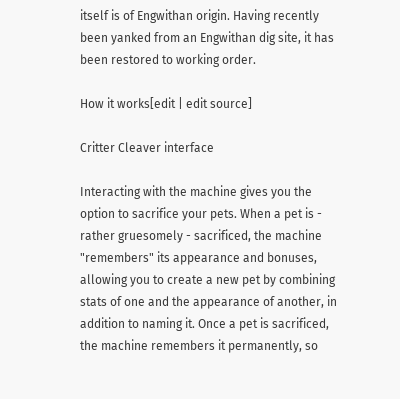itself is of Engwithan origin. Having recently been yanked from an Engwithan dig site, it has been restored to working order.

How it works[edit | edit source]

Critter Cleaver interface

Interacting with the machine gives you the option to sacrifice your pets. When a pet is - rather gruesomely - sacrificed, the machine "remembers" its appearance and bonuses, allowing you to create a new pet by combining stats of one and the appearance of another, in addition to naming it. Once a pet is sacrificed, the machine remembers it permanently, so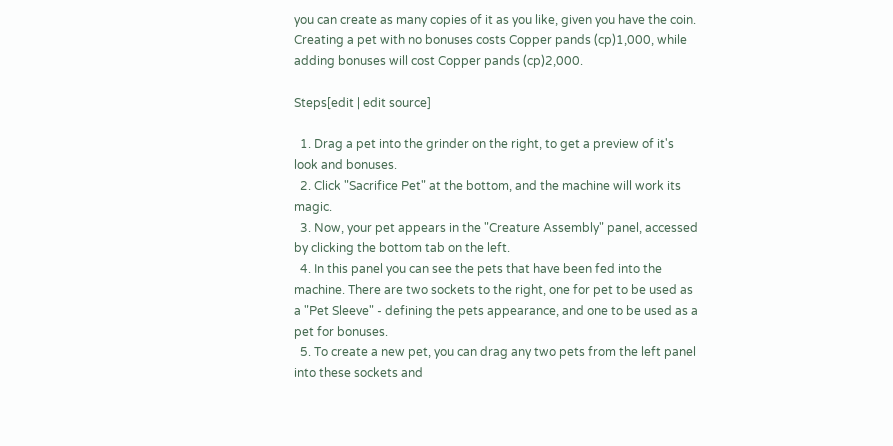you can create as many copies of it as you like, given you have the coin. Creating a pet with no bonuses costs Copper pands (cp)1,000, while adding bonuses will cost Copper pands (cp)2,000.

Steps[edit | edit source]

  1. Drag a pet into the grinder on the right, to get a preview of it's look and bonuses.
  2. Click "Sacrifice Pet" at the bottom, and the machine will work its magic.
  3. Now, your pet appears in the "Creature Assembly" panel, accessed by clicking the bottom tab on the left.
  4. In this panel you can see the pets that have been fed into the machine. There are two sockets to the right, one for pet to be used as a "Pet Sleeve" - defining the pets appearance, and one to be used as a pet for bonuses.
  5. To create a new pet, you can drag any two pets from the left panel into these sockets and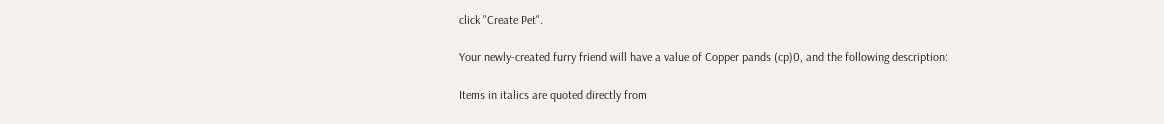click "Create Pet".

Your newly-created furry friend will have a value of Copper pands (cp)0, and the following description:

Items in italics are quoted directly from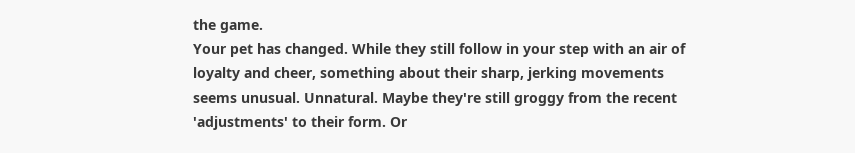the game.
Your pet has changed. While they still follow in your step with an air of loyalty and cheer, something about their sharp, jerking movements seems unusual. Unnatural. Maybe they're still groggy from the recent 'adjustments' to their form. Or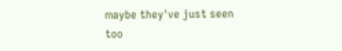maybe they've just seen too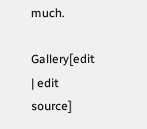much.

Gallery[edit | edit source]